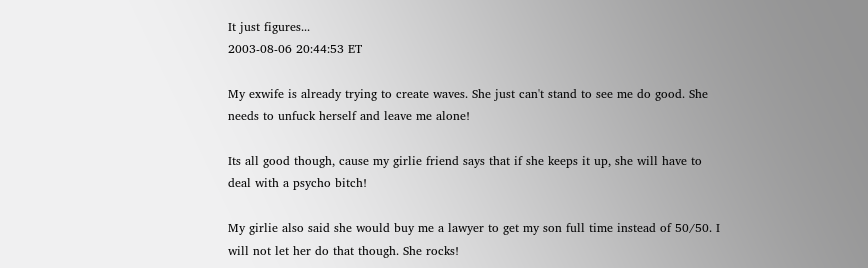It just figures...
2003-08-06 20:44:53 ET

My exwife is already trying to create waves. She just can't stand to see me do good. She needs to unfuck herself and leave me alone!

Its all good though, cause my girlie friend says that if she keeps it up, she will have to deal with a psycho bitch!

My girlie also said she would buy me a lawyer to get my son full time instead of 50/50. I will not let her do that though. She rocks!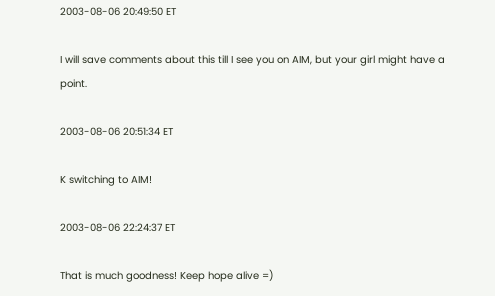2003-08-06 20:49:50 ET

I will save comments about this till I see you on AIM, but your girl might have a point.

2003-08-06 20:51:34 ET

K switching to AIM!

2003-08-06 22:24:37 ET

That is much goodness! Keep hope alive =)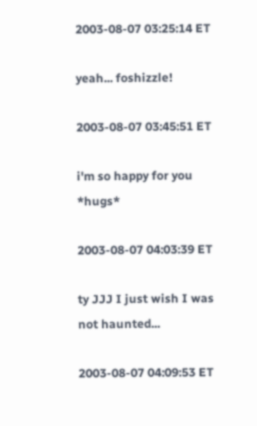2003-08-07 03:25:14 ET

yeah... foshizzle!

2003-08-07 03:45:51 ET

i'm so happy for you *hugs*

2003-08-07 04:03:39 ET

ty JJJ I just wish I was not haunted...

2003-08-07 04:09:53 ET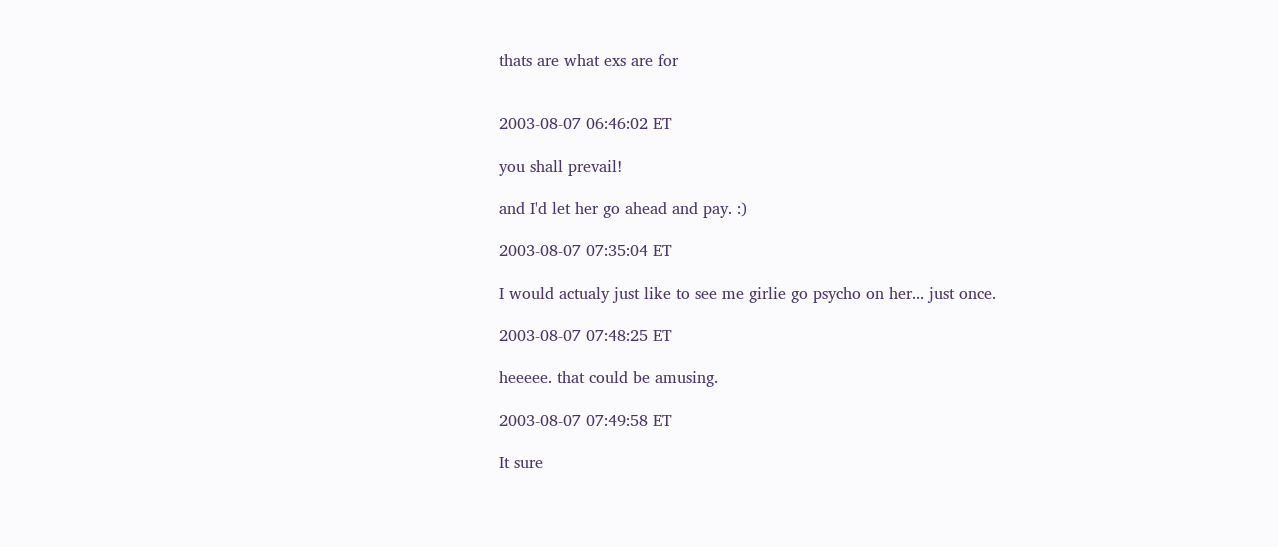thats are what exs are for


2003-08-07 06:46:02 ET

you shall prevail!

and I'd let her go ahead and pay. :)

2003-08-07 07:35:04 ET

I would actualy just like to see me girlie go psycho on her... just once.

2003-08-07 07:48:25 ET

heeeee. that could be amusing.

2003-08-07 07:49:58 ET

It sure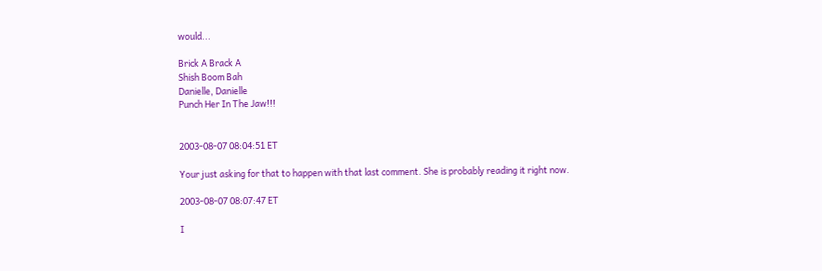would...

Brick A Brack A
Shish Boom Bah
Danielle, Danielle
Punch Her In The Jaw!!!


2003-08-07 08:04:51 ET

Your just asking for that to happen with that last comment. She is probably reading it right now.

2003-08-07 08:07:47 ET

I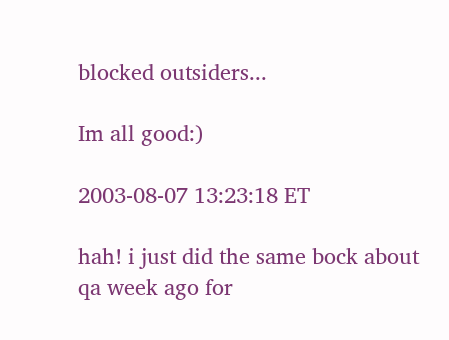blocked outsiders...

Im all good:)

2003-08-07 13:23:18 ET

hah! i just did the same bock about qa week ago for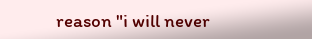reason "i will never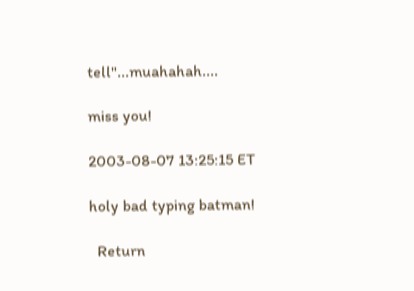tell"...muahahah....

miss you!

2003-08-07 13:25:15 ET

holy bad typing batman!

  Return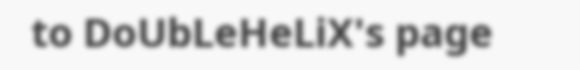to DoUbLeHeLiX's page